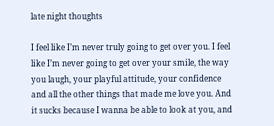late night thoughts

I feel like I’m never truly going to get over you. I feel like I’m never going to get over your smile, the way you laugh, your playful attitude, your confidence and all the other things that made me love you. And it sucks because I wanna be able to look at you, and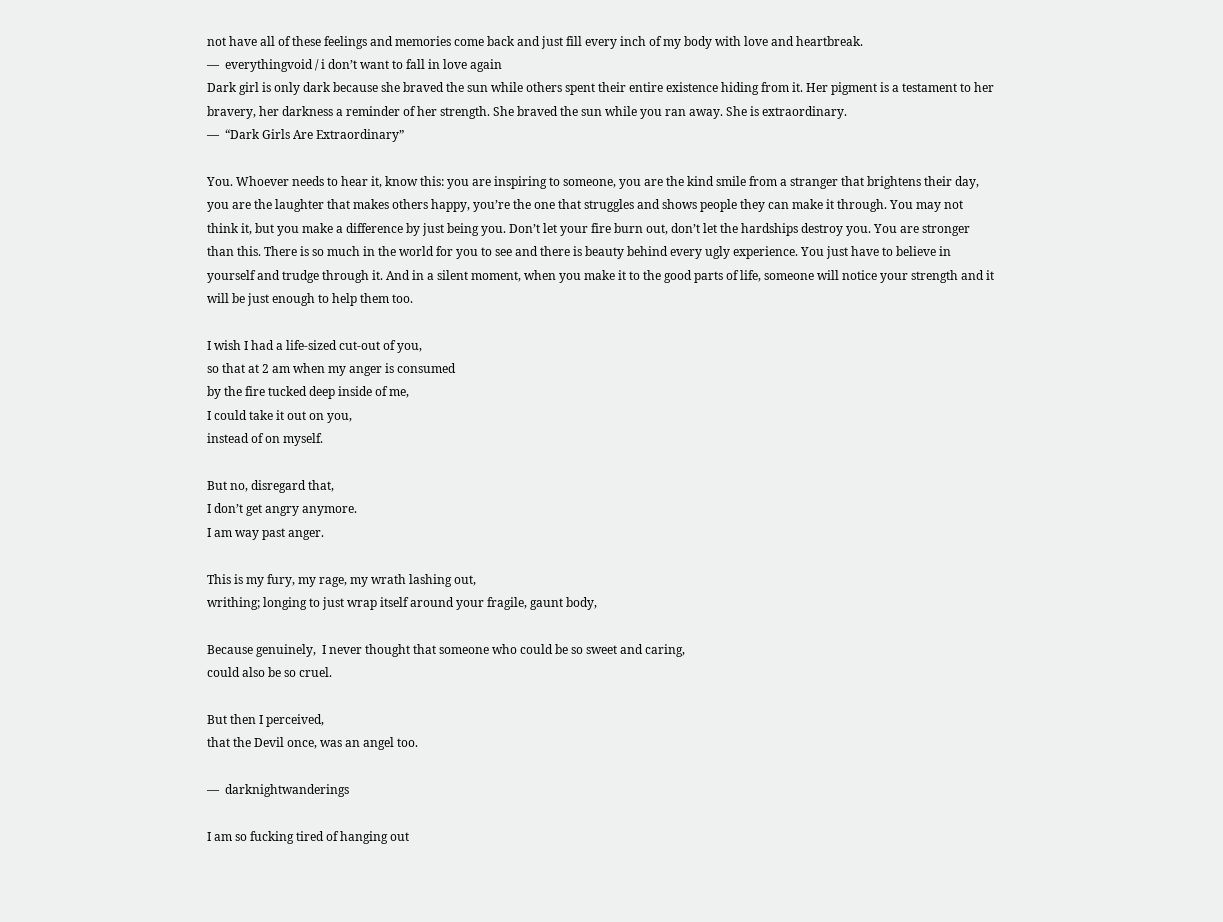not have all of these feelings and memories come back and just fill every inch of my body with love and heartbreak.
—  everythingvoid / i don’t want to fall in love again
Dark girl is only dark because she braved the sun while others spent their entire existence hiding from it. Her pigment is a testament to her bravery, her darkness a reminder of her strength. She braved the sun while you ran away. She is extraordinary.
—  “Dark Girls Are Extraordinary”

You. Whoever needs to hear it, know this: you are inspiring to someone, you are the kind smile from a stranger that brightens their day, you are the laughter that makes others happy, you’re the one that struggles and shows people they can make it through. You may not think it, but you make a difference by just being you. Don’t let your fire burn out, don’t let the hardships destroy you. You are stronger than this. There is so much in the world for you to see and there is beauty behind every ugly experience. You just have to believe in yourself and trudge through it. And in a silent moment, when you make it to the good parts of life, someone will notice your strength and it will be just enough to help them too.

I wish I had a life-sized cut-out of you,
so that at 2 am when my anger is consumed
by the fire tucked deep inside of me,
I could take it out on you,
instead of on myself.

But no, disregard that,
I don’t get angry anymore.
I am way past anger.

This is my fury, my rage, my wrath lashing out,
writhing; longing to just wrap itself around your fragile, gaunt body,

Because genuinely,  I never thought that someone who could be so sweet and caring,
could also be so cruel.

But then I perceived,
that the Devil once, was an angel too.

—  darknightwanderings

I am so fucking tired of hanging out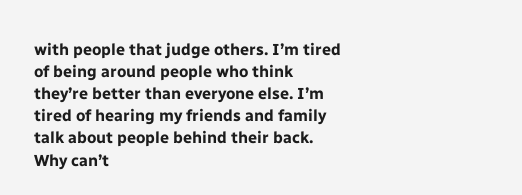with people that judge others. I’m tired of being around people who think they’re better than everyone else. I’m tired of hearing my friends and family talk about people behind their back. Why can’t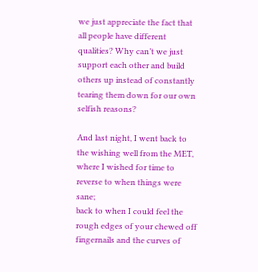we just appreciate the fact that all people have different qualities? Why can’t we just support each other and build others up instead of constantly tearing them down for our own selfish reasons?

And last night, I went back to the wishing well from the MET,
where I wished for time to reverse to when things were sane;
back to when I could feel the rough edges of your chewed off fingernails and the curves of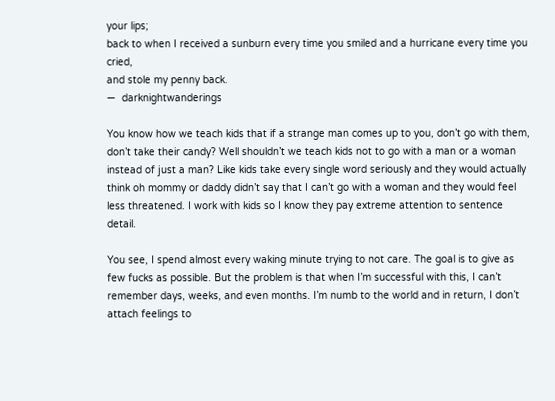your lips;
back to when I received a sunburn every time you smiled and a hurricane every time you cried,
and stole my penny back.
—  darknightwanderings

You know how we teach kids that if a strange man comes up to you, don’t go with them, don’t take their candy? Well shouldn’t we teach kids not to go with a man or a woman instead of just a man? Like kids take every single word seriously and they would actually think oh mommy or daddy didn’t say that I can’t go with a woman and they would feel less threatened. I work with kids so I know they pay extreme attention to sentence detail.

You see, I spend almost every waking minute trying to not care. The goal is to give as few fucks as possible. But the problem is that when I’m successful with this, I can’t remember days, weeks, and even months. I’m numb to the world and in return, I don’t attach feelings to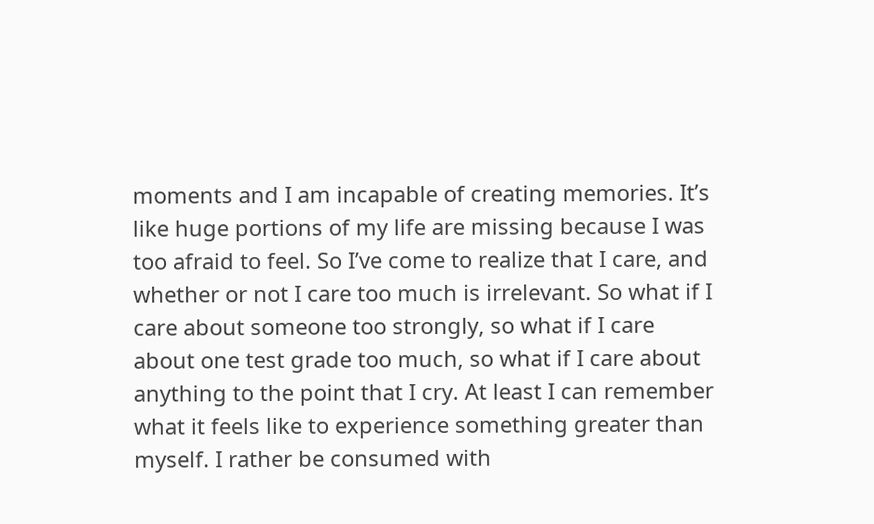moments and I am incapable of creating memories. It’s like huge portions of my life are missing because I was too afraid to feel. So I’ve come to realize that I care, and whether or not I care too much is irrelevant. So what if I care about someone too strongly, so what if I care about one test grade too much, so what if I care about anything to the point that I cry. At least I can remember what it feels like to experience something greater than myself. I rather be consumed with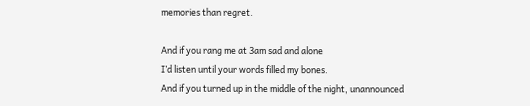memories than regret.

And if you rang me at 3am sad and alone
I’d listen until your words filled my bones.
And if you turned up in the middle of the night, unannounced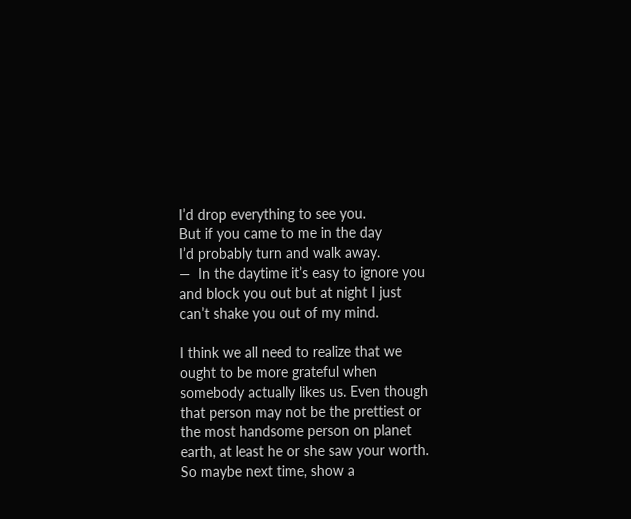I’d drop everything to see you.
But if you came to me in the day
I’d probably turn and walk away.
—  In the daytime it’s easy to ignore you and block you out but at night I just can’t shake you out of my mind.

I think we all need to realize that we ought to be more grateful when somebody actually likes us. Even though that person may not be the prettiest or the most handsome person on planet earth, at least he or she saw your worth. So maybe next time, show a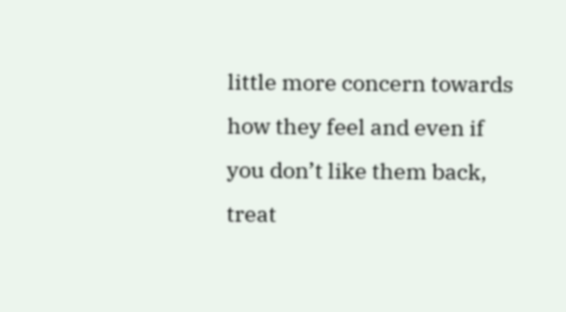little more concern towards how they feel and even if you don’t like them back, treat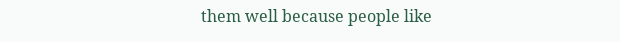them well because people like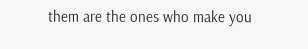them are the ones who make you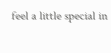feel a little special in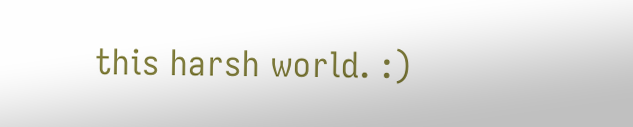this harsh world. :)